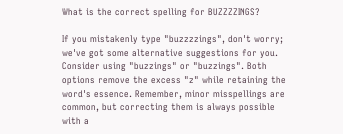What is the correct spelling for BUZZZZINGS?

If you mistakenly type "buzzzzings", don't worry; we've got some alternative suggestions for you. Consider using "buzzings" or "buzzings". Both options remove the excess "z" while retaining the word's essence. Remember, minor misspellings are common, but correcting them is always possible with a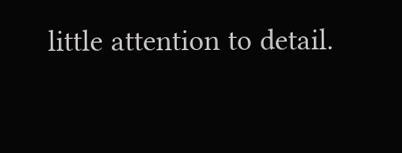little attention to detail.